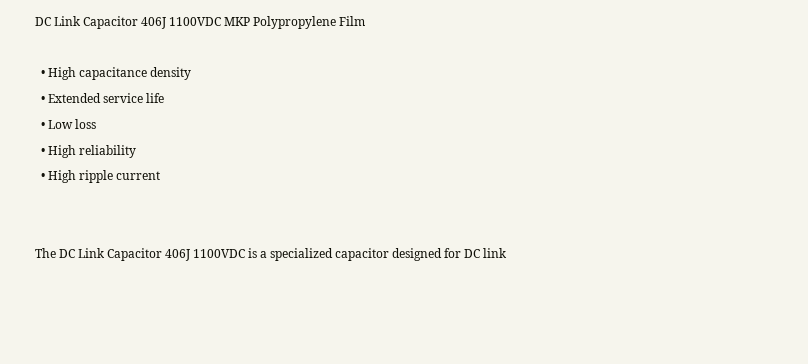DC Link Capacitor 406J 1100VDC MKP Polypropylene Film

  • High capacitance density
  • Extended service life
  • Low loss
  • High reliability
  • High ripple current


The DC Link Capacitor 406J 1100VDC is a specialized capacitor designed for DC link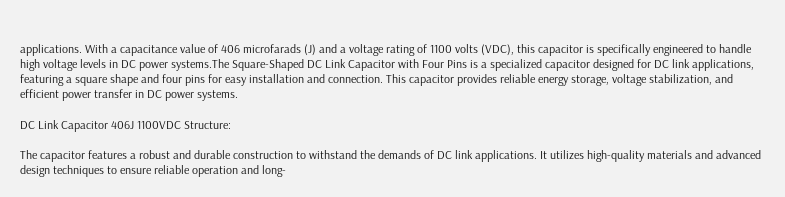applications. With a capacitance value of 406 microfarads (J) and a voltage rating of 1100 volts (VDC), this capacitor is specifically engineered to handle high voltage levels in DC power systems.The Square-Shaped DC Link Capacitor with Four Pins is a specialized capacitor designed for DC link applications, featuring a square shape and four pins for easy installation and connection. This capacitor provides reliable energy storage, voltage stabilization, and efficient power transfer in DC power systems.

DC Link Capacitor 406J 1100VDC Structure:

The capacitor features a robust and durable construction to withstand the demands of DC link applications. It utilizes high-quality materials and advanced design techniques to ensure reliable operation and long-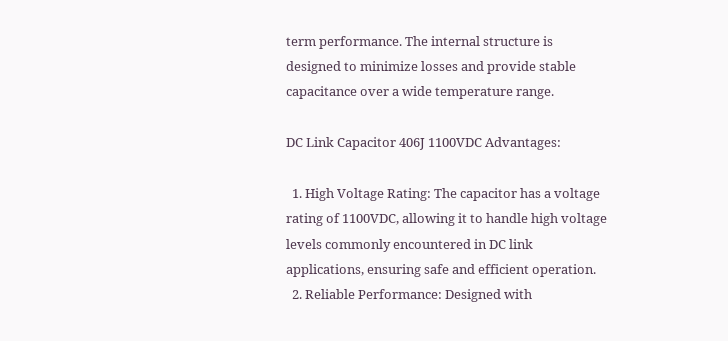term performance. The internal structure is designed to minimize losses and provide stable capacitance over a wide temperature range.

DC Link Capacitor 406J 1100VDC Advantages:

  1. High Voltage Rating: The capacitor has a voltage rating of 1100VDC, allowing it to handle high voltage levels commonly encountered in DC link applications, ensuring safe and efficient operation.
  2. Reliable Performance: Designed with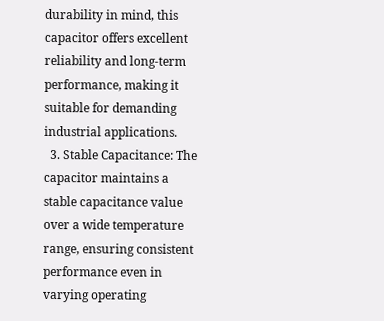durability in mind, this capacitor offers excellent reliability and long-term performance, making it suitable for demanding industrial applications.
  3. Stable Capacitance: The capacitor maintains a stable capacitance value over a wide temperature range, ensuring consistent performance even in varying operating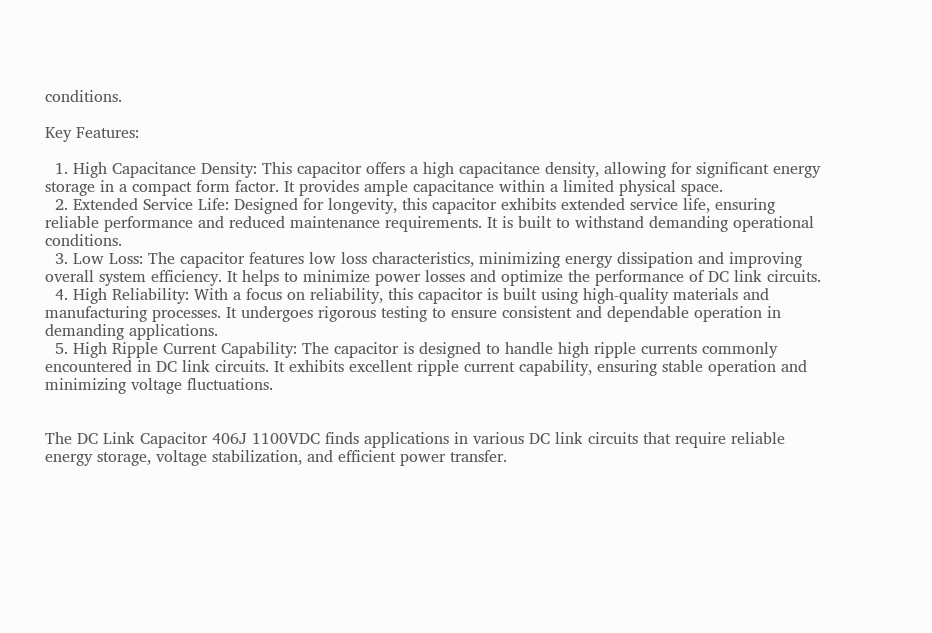conditions.

Key Features:

  1. High Capacitance Density: This capacitor offers a high capacitance density, allowing for significant energy storage in a compact form factor. It provides ample capacitance within a limited physical space.
  2. Extended Service Life: Designed for longevity, this capacitor exhibits extended service life, ensuring reliable performance and reduced maintenance requirements. It is built to withstand demanding operational conditions.
  3. Low Loss: The capacitor features low loss characteristics, minimizing energy dissipation and improving overall system efficiency. It helps to minimize power losses and optimize the performance of DC link circuits.
  4. High Reliability: With a focus on reliability, this capacitor is built using high-quality materials and manufacturing processes. It undergoes rigorous testing to ensure consistent and dependable operation in demanding applications.
  5. High Ripple Current Capability: The capacitor is designed to handle high ripple currents commonly encountered in DC link circuits. It exhibits excellent ripple current capability, ensuring stable operation and minimizing voltage fluctuations.


The DC Link Capacitor 406J 1100VDC finds applications in various DC link circuits that require reliable energy storage, voltage stabilization, and efficient power transfer.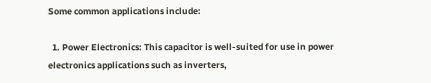Some common applications include:

  1. Power Electronics: This capacitor is well-suited for use in power electronics applications such as inverters,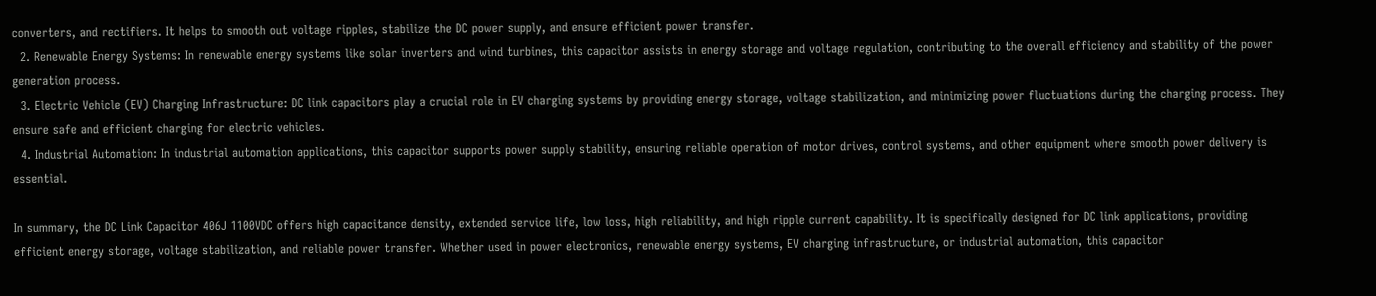converters, and rectifiers. It helps to smooth out voltage ripples, stabilize the DC power supply, and ensure efficient power transfer.
  2. Renewable Energy Systems: In renewable energy systems like solar inverters and wind turbines, this capacitor assists in energy storage and voltage regulation, contributing to the overall efficiency and stability of the power generation process.
  3. Electric Vehicle (EV) Charging Infrastructure: DC link capacitors play a crucial role in EV charging systems by providing energy storage, voltage stabilization, and minimizing power fluctuations during the charging process. They ensure safe and efficient charging for electric vehicles.
  4. Industrial Automation: In industrial automation applications, this capacitor supports power supply stability, ensuring reliable operation of motor drives, control systems, and other equipment where smooth power delivery is essential.

In summary, the DC Link Capacitor 406J 1100VDC offers high capacitance density, extended service life, low loss, high reliability, and high ripple current capability. It is specifically designed for DC link applications, providing efficient energy storage, voltage stabilization, and reliable power transfer. Whether used in power electronics, renewable energy systems, EV charging infrastructure, or industrial automation, this capacitor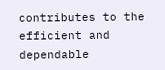contributes to the efficient and dependable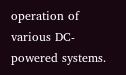operation of various DC-powered systems.